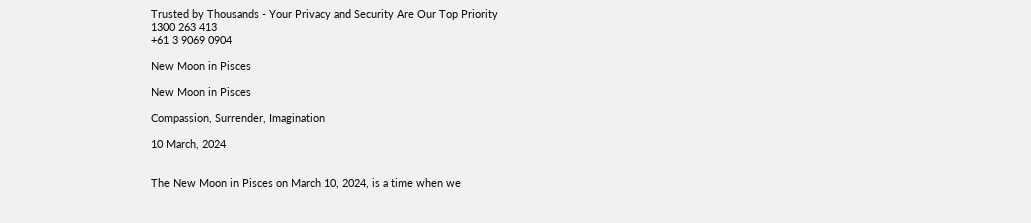Trusted by Thousands - Your Privacy and Security Are Our Top Priority
1300 263 413
+61 3 9069 0904

New Moon in Pisces

New Moon in Pisces

Compassion, Surrender, Imagination

10 March, 2024


The New Moon in Pisces on March 10, 2024, is a time when we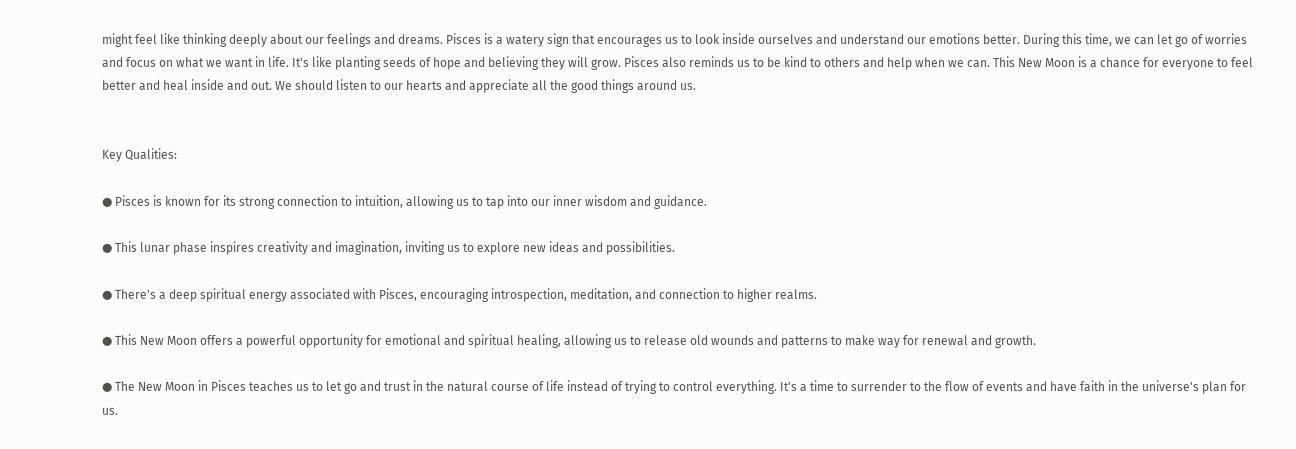might feel like thinking deeply about our feelings and dreams. Pisces is a watery sign that encourages us to look inside ourselves and understand our emotions better. During this time, we can let go of worries and focus on what we want in life. It's like planting seeds of hope and believing they will grow. Pisces also reminds us to be kind to others and help when we can. This New Moon is a chance for everyone to feel better and heal inside and out. We should listen to our hearts and appreciate all the good things around us.


Key Qualities:

● Pisces is known for its strong connection to intuition, allowing us to tap into our inner wisdom and guidance.

● This lunar phase inspires creativity and imagination, inviting us to explore new ideas and possibilities.

● There's a deep spiritual energy associated with Pisces, encouraging introspection, meditation, and connection to higher realms.

● This New Moon offers a powerful opportunity for emotional and spiritual healing, allowing us to release old wounds and patterns to make way for renewal and growth.

● The New Moon in Pisces teaches us to let go and trust in the natural course of life instead of trying to control everything. It's a time to surrender to the flow of events and have faith in the universe's plan for us.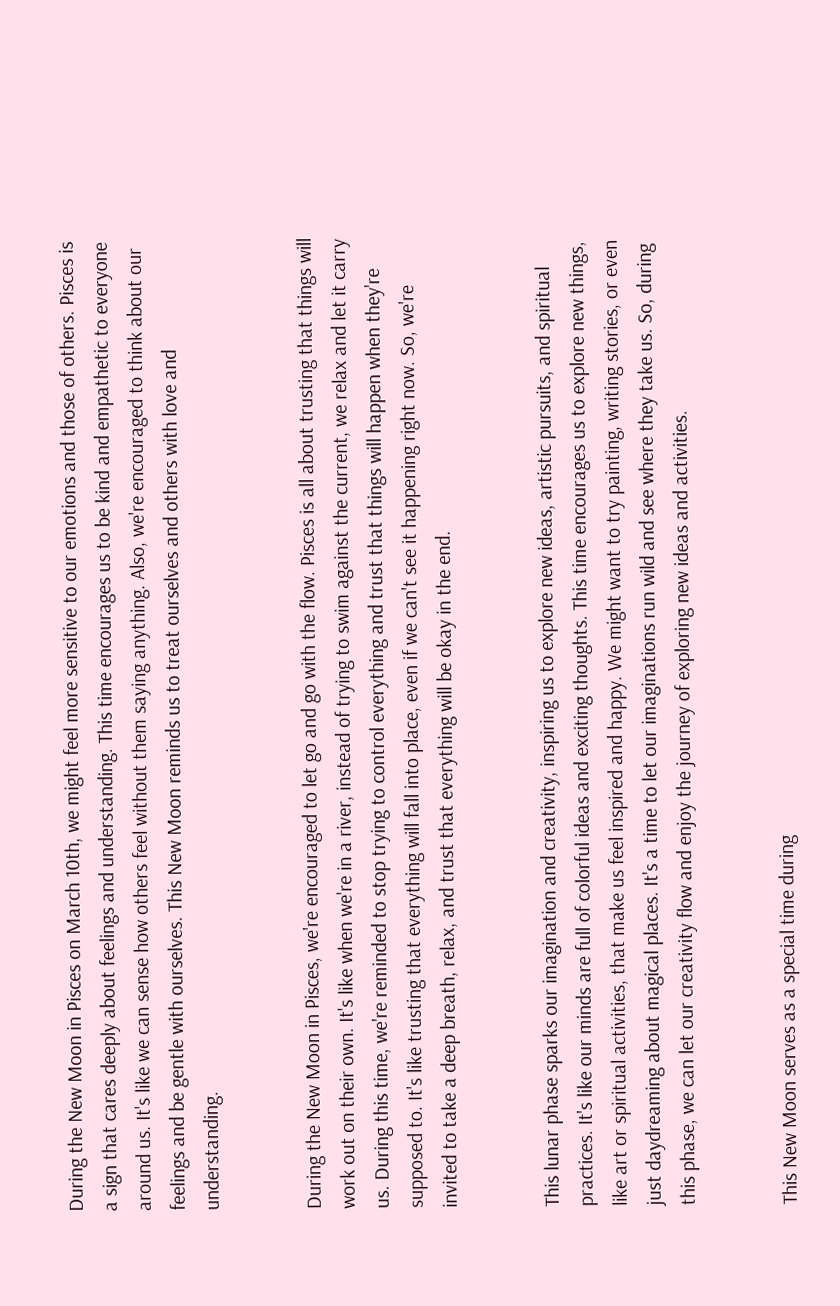During the New Moon in Pisces on March 10th, we might feel more sensitive to our emotions and those of others. Pisces is a sign that cares deeply about feelings and understanding. This time encourages us to be kind and empathetic to everyone around us. It's like we can sense how others feel without them saying anything. Also, we're encouraged to think about our feelings and be gentle with ourselves. This New Moon reminds us to treat ourselves and others with love and understanding.


During the New Moon in Pisces, we're encouraged to let go and go with the flow. Pisces is all about trusting that things will work out on their own. It's like when we're in a river, instead of trying to swim against the current, we relax and let it carry us. During this time, we're reminded to stop trying to control everything and trust that things will happen when they're supposed to. It's like trusting that everything will fall into place, even if we can't see it happening right now. So, we're invited to take a deep breath, relax, and trust that everything will be okay in the end.


This lunar phase sparks our imagination and creativity, inspiring us to explore new ideas, artistic pursuits, and spiritual practices. It's like our minds are full of colorful ideas and exciting thoughts. This time encourages us to explore new things, like art or spiritual activities, that make us feel inspired and happy. We might want to try painting, writing stories, or even just daydreaming about magical places. It's a time to let our imaginations run wild and see where they take us. So, during this phase, we can let our creativity flow and enjoy the journey of exploring new ideas and activities.


This New Moon serves as a special time during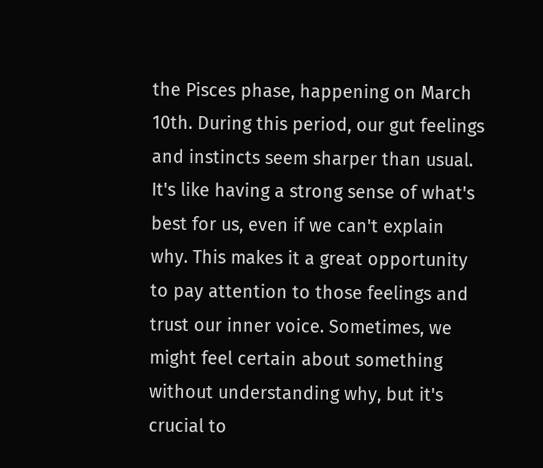the Pisces phase, happening on March 10th. During this period, our gut feelings and instincts seem sharper than usual. It's like having a strong sense of what's best for us, even if we can't explain why. This makes it a great opportunity to pay attention to those feelings and trust our inner voice. Sometimes, we might feel certain about something without understanding why, but it's crucial to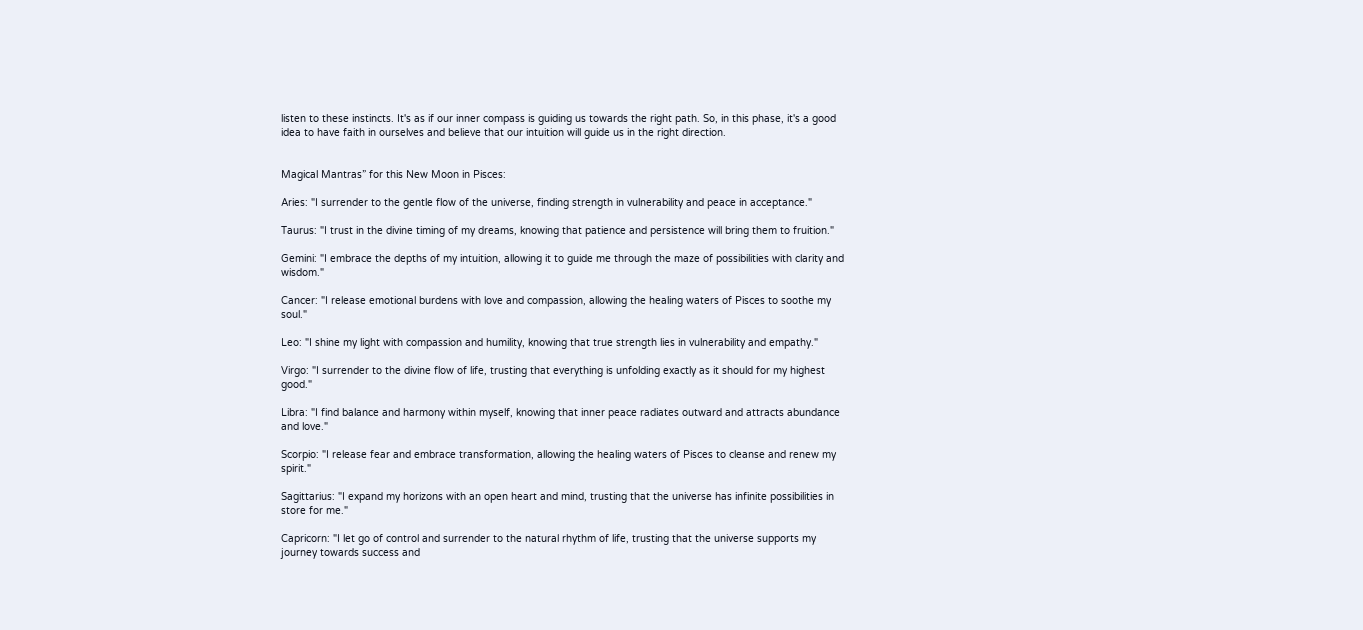listen to these instincts. It's as if our inner compass is guiding us towards the right path. So, in this phase, it's a good idea to have faith in ourselves and believe that our intuition will guide us in the right direction.


Magical Mantras” for this New Moon in Pisces:

Aries: "I surrender to the gentle flow of the universe, finding strength in vulnerability and peace in acceptance."

Taurus: "I trust in the divine timing of my dreams, knowing that patience and persistence will bring them to fruition."

Gemini: "I embrace the depths of my intuition, allowing it to guide me through the maze of possibilities with clarity and wisdom."

Cancer: "I release emotional burdens with love and compassion, allowing the healing waters of Pisces to soothe my soul."

Leo: "I shine my light with compassion and humility, knowing that true strength lies in vulnerability and empathy."

Virgo: "I surrender to the divine flow of life, trusting that everything is unfolding exactly as it should for my highest good."

Libra: "I find balance and harmony within myself, knowing that inner peace radiates outward and attracts abundance and love."

Scorpio: "I release fear and embrace transformation, allowing the healing waters of Pisces to cleanse and renew my spirit."

Sagittarius: "I expand my horizons with an open heart and mind, trusting that the universe has infinite possibilities in store for me."

Capricorn: "I let go of control and surrender to the natural rhythm of life, trusting that the universe supports my journey towards success and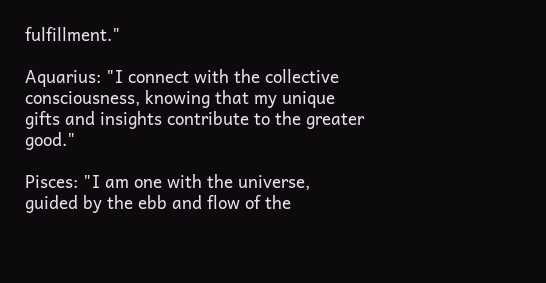fulfillment."

Aquarius: "I connect with the collective consciousness, knowing that my unique gifts and insights contribute to the greater good."

Pisces: "I am one with the universe, guided by the ebb and flow of the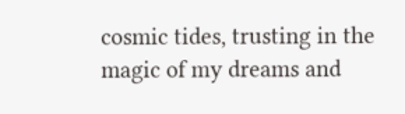cosmic tides, trusting in the magic of my dreams and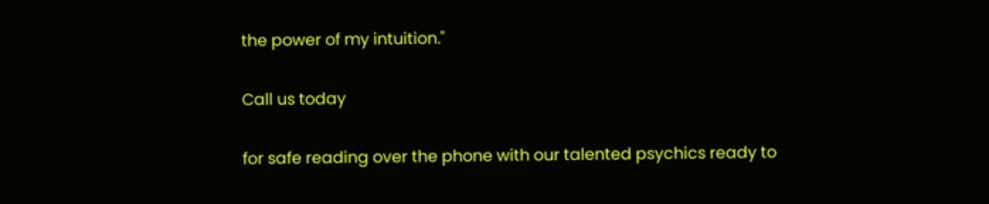the power of my intuition."

Call us today

for safe reading over the phone with our talented psychics ready to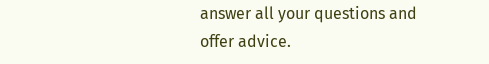answer all your questions and offer advice.